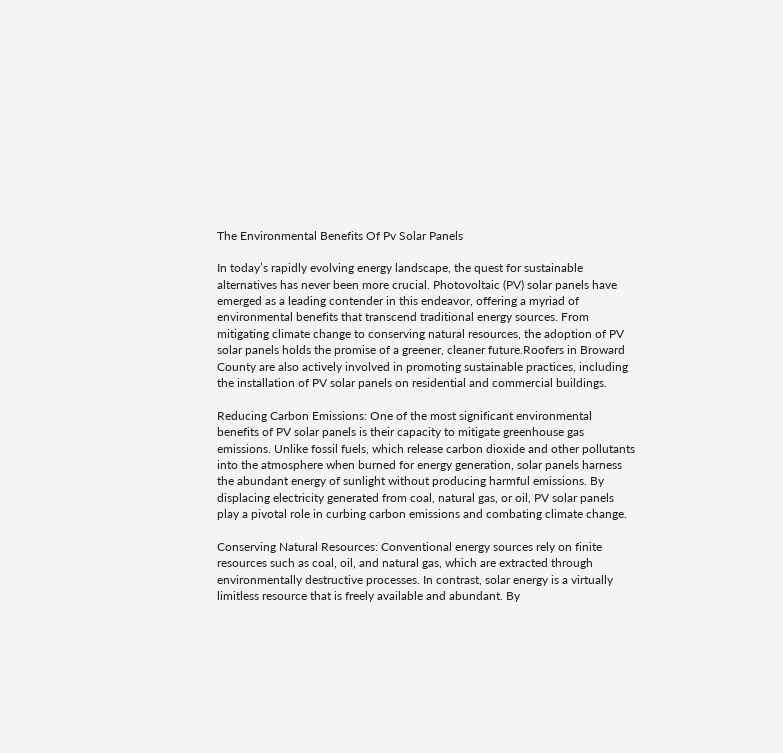The Environmental Benefits Of Pv Solar Panels

In today’s rapidly evolving energy landscape, the quest for sustainable alternatives has never been more crucial. Photovoltaic (PV) solar panels have emerged as a leading contender in this endeavor, offering a myriad of environmental benefits that transcend traditional energy sources. From mitigating climate change to conserving natural resources, the adoption of PV solar panels holds the promise of a greener, cleaner future.Roofers in Broward County are also actively involved in promoting sustainable practices, including the installation of PV solar panels on residential and commercial buildings.

Reducing Carbon Emissions: One of the most significant environmental benefits of PV solar panels is their capacity to mitigate greenhouse gas emissions. Unlike fossil fuels, which release carbon dioxide and other pollutants into the atmosphere when burned for energy generation, solar panels harness the abundant energy of sunlight without producing harmful emissions. By displacing electricity generated from coal, natural gas, or oil, PV solar panels play a pivotal role in curbing carbon emissions and combating climate change.

Conserving Natural Resources: Conventional energy sources rely on finite resources such as coal, oil, and natural gas, which are extracted through environmentally destructive processes. In contrast, solar energy is a virtually limitless resource that is freely available and abundant. By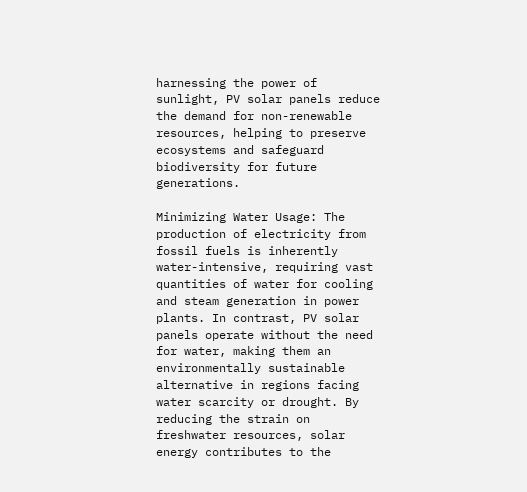harnessing the power of sunlight, PV solar panels reduce the demand for non-renewable resources, helping to preserve ecosystems and safeguard biodiversity for future generations.

Minimizing Water Usage: The production of electricity from fossil fuels is inherently water-intensive, requiring vast quantities of water for cooling and steam generation in power plants. In contrast, PV solar panels operate without the need for water, making them an environmentally sustainable alternative in regions facing water scarcity or drought. By reducing the strain on freshwater resources, solar energy contributes to the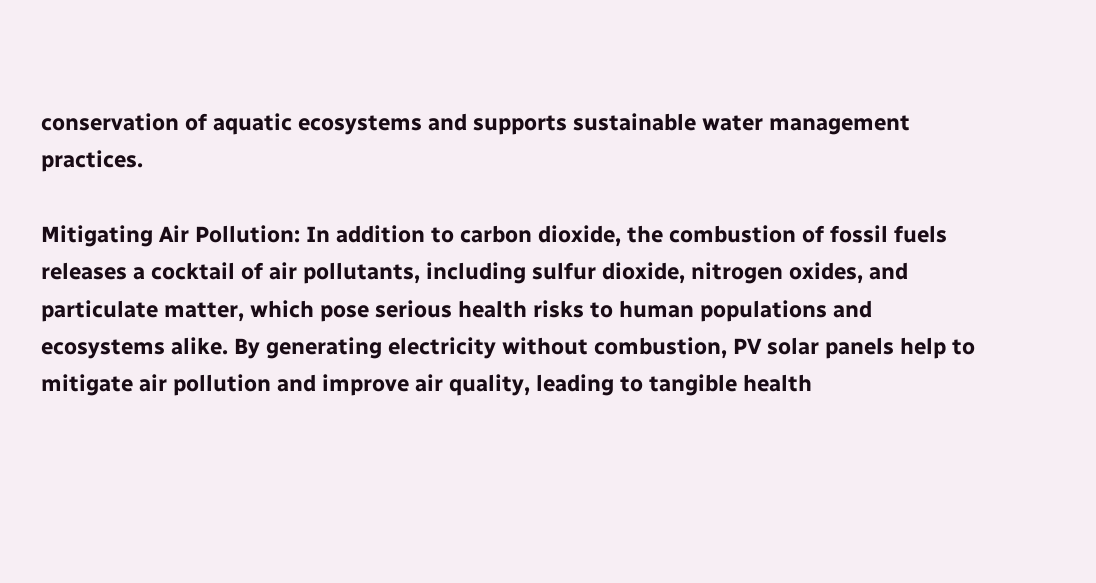conservation of aquatic ecosystems and supports sustainable water management practices.

Mitigating Air Pollution: In addition to carbon dioxide, the combustion of fossil fuels releases a cocktail of air pollutants, including sulfur dioxide, nitrogen oxides, and particulate matter, which pose serious health risks to human populations and ecosystems alike. By generating electricity without combustion, PV solar panels help to mitigate air pollution and improve air quality, leading to tangible health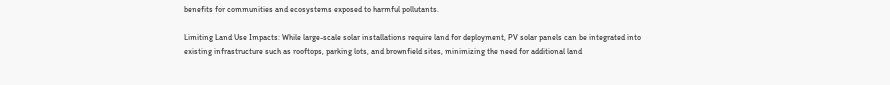benefits for communities and ecosystems exposed to harmful pollutants.

Limiting Land Use Impacts: While large-scale solar installations require land for deployment, PV solar panels can be integrated into existing infrastructure such as rooftops, parking lots, and brownfield sites, minimizing the need for additional land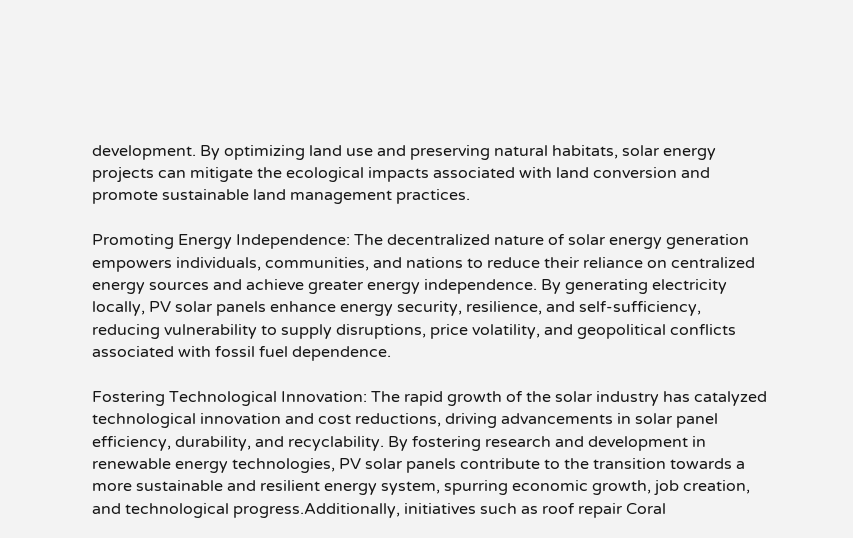development. By optimizing land use and preserving natural habitats, solar energy projects can mitigate the ecological impacts associated with land conversion and promote sustainable land management practices.

Promoting Energy Independence: The decentralized nature of solar energy generation empowers individuals, communities, and nations to reduce their reliance on centralized energy sources and achieve greater energy independence. By generating electricity locally, PV solar panels enhance energy security, resilience, and self-sufficiency, reducing vulnerability to supply disruptions, price volatility, and geopolitical conflicts associated with fossil fuel dependence.

Fostering Technological Innovation: The rapid growth of the solar industry has catalyzed technological innovation and cost reductions, driving advancements in solar panel efficiency, durability, and recyclability. By fostering research and development in renewable energy technologies, PV solar panels contribute to the transition towards a more sustainable and resilient energy system, spurring economic growth, job creation, and technological progress.Additionally, initiatives such as roof repair Coral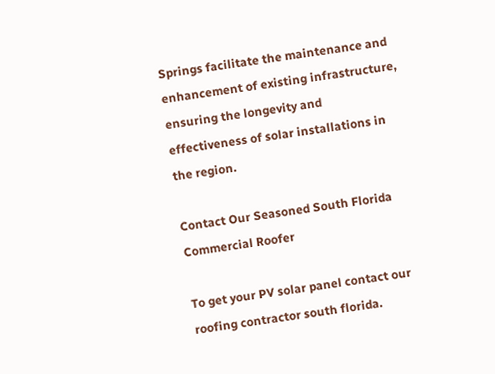Springs facilitate the maintenance and enhancement of existing infrastructure, ensuring the longevity and effectiveness of solar installations in the region.

Contact Our Seasoned South Florida Commercial Roofer

To get your PV solar panel contact our roofing contractor south florida.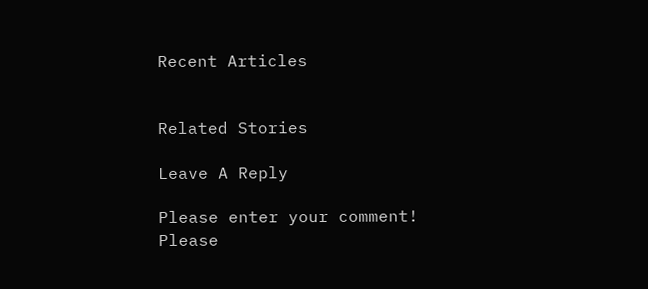Recent Articles


Related Stories

Leave A Reply

Please enter your comment!
Please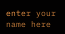enter your name here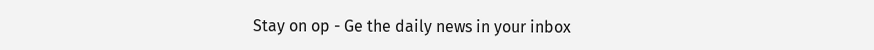Stay on op - Ge the daily news in your inbox